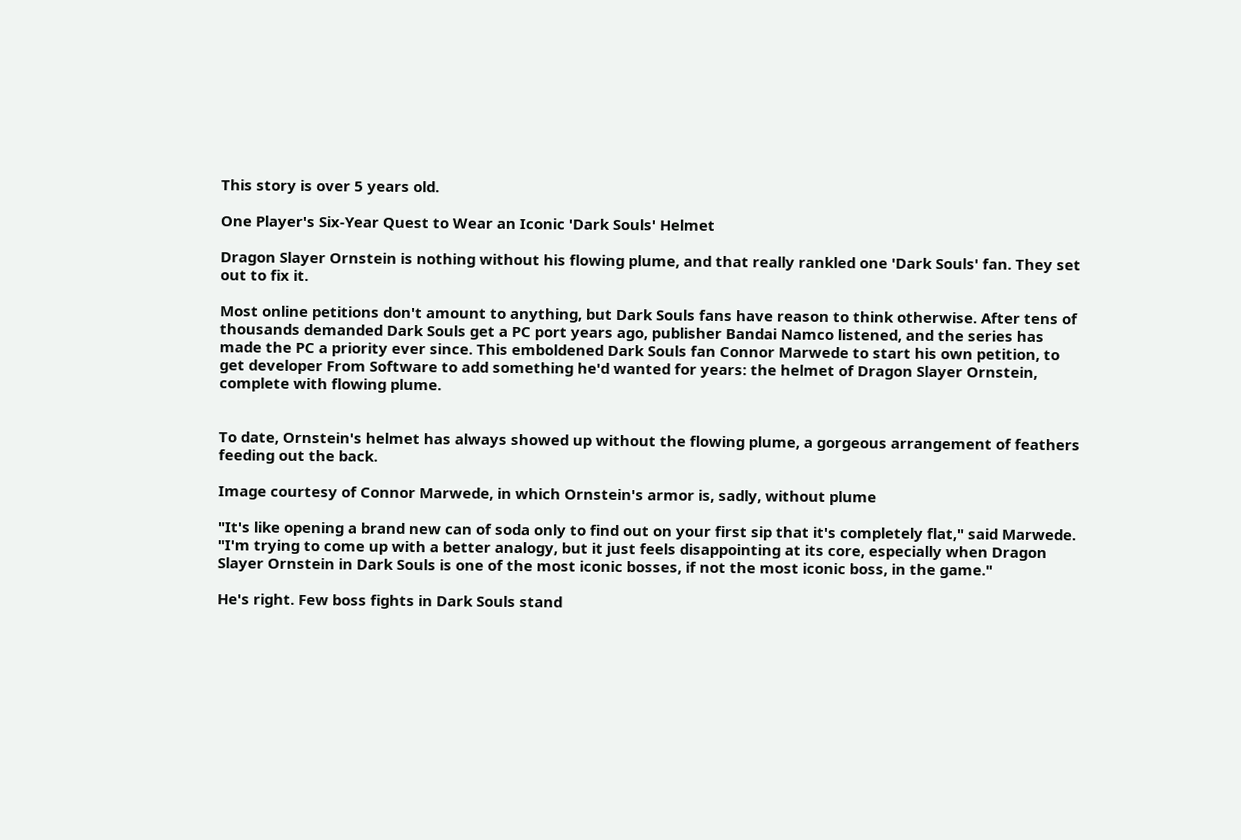This story is over 5 years old.

One Player's Six-Year Quest to Wear an Iconic 'Dark Souls' Helmet

Dragon Slayer Ornstein is nothing without his flowing plume, and that really rankled one 'Dark Souls' fan. They set out to fix it.

Most online petitions don't amount to anything, but Dark Souls fans have reason to think otherwise. After tens of thousands demanded Dark Souls get a PC port years ago, publisher Bandai Namco listened, and the series has made the PC a priority ever since. This emboldened Dark Souls fan Connor Marwede to start his own petition, to get developer From Software to add something he'd wanted for years: the helmet of Dragon Slayer Ornstein, complete with flowing plume.


To date, Ornstein's helmet has always showed up without the flowing plume, a gorgeous arrangement of feathers feeding out the back.

Image courtesy of Connor Marwede, in which Ornstein's armor is, sadly, without plume

"It's like opening a brand new can of soda only to find out on your first sip that it's completely flat," said Marwede. "I'm trying to come up with a better analogy, but it just feels disappointing at its core, especially when Dragon Slayer Ornstein in Dark Souls is one of the most iconic bosses, if not the most iconic boss, in the game."

He's right. Few boss fights in Dark Souls stand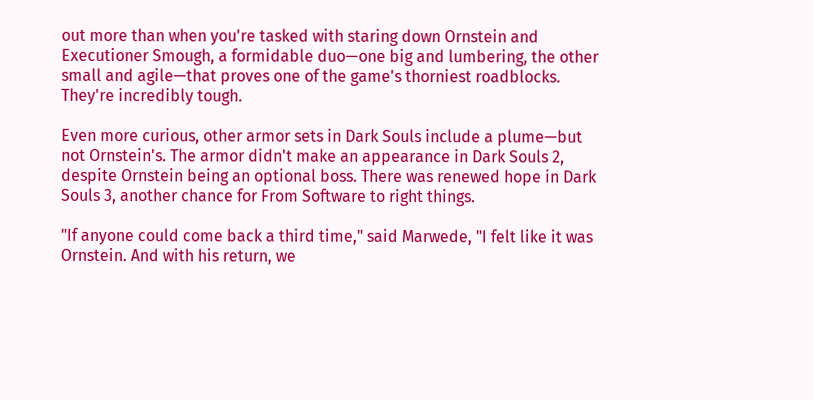out more than when you're tasked with staring down Ornstein and Executioner Smough, a formidable duo—one big and lumbering, the other small and agile—that proves one of the game's thorniest roadblocks. They're incredibly tough.

Even more curious, other armor sets in Dark Souls include a plume—but not Ornstein's. The armor didn't make an appearance in Dark Souls 2, despite Ornstein being an optional boss. There was renewed hope in Dark Souls 3, another chance for From Software to right things.

"If anyone could come back a third time," said Marwede, "I felt like it was Ornstein. And with his return, we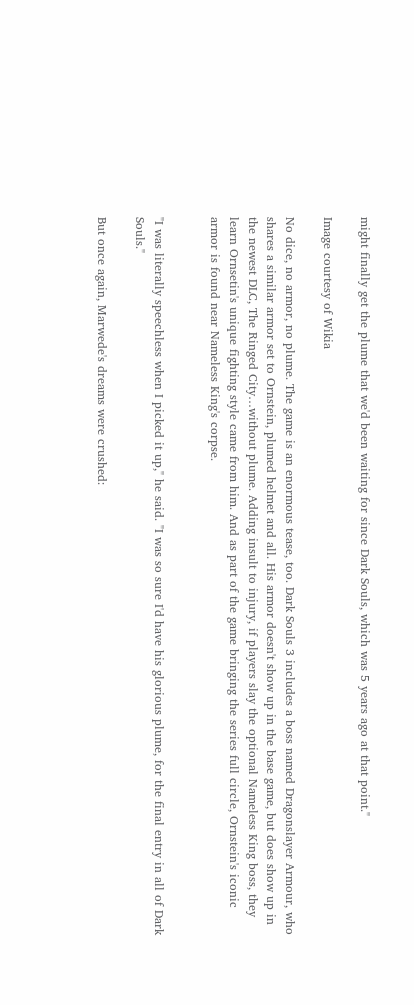might finally get the plume that we'd been waiting for since Dark Souls, which was 5 years ago at that point."

Image courtesy of Wikia

No dice, no armor, no plume. The game is an enormous tease, too. Dark Souls 3 includes a boss named Dragonslayer Armour, who shares a similar armor set to Ornstein, plumed helmet and all. His armor doesn't show up in the base game, but does show up in the newest DLC, The Ringed City…without plume. Adding insult to injury, if players slay the optional Nameless King boss, they learn Ornsetin's unique fighting style came from him. And as part of the game bringing the series full circle, Ornstein's iconic armor is found near Nameless King's corpse.


"I was literally speechless when I picked it up," he said. "I was so sure I'd have his glorious plume, for the final entry in all of Dark Souls."

But once again, Marwede's dreams were crushed: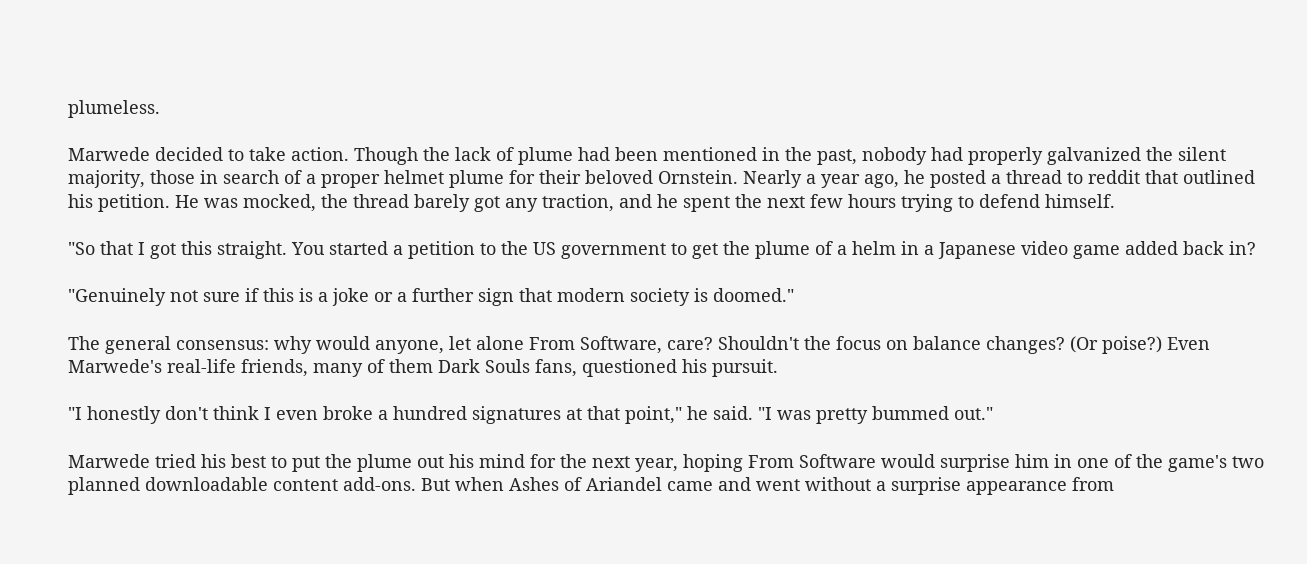plumeless.

Marwede decided to take action. Though the lack of plume had been mentioned in the past, nobody had properly galvanized the silent majority, those in search of a proper helmet plume for their beloved Ornstein. Nearly a year ago, he posted a thread to reddit that outlined his petition. He was mocked, the thread barely got any traction, and he spent the next few hours trying to defend himself.

"So that I got this straight. You started a petition to the US government to get the plume of a helm in a Japanese video game added back in?

"Genuinely not sure if this is a joke or a further sign that modern society is doomed."

The general consensus: why would anyone, let alone From Software, care? Shouldn't the focus on balance changes? (Or poise?) Even Marwede's real-life friends, many of them Dark Souls fans, questioned his pursuit.

"I honestly don't think I even broke a hundred signatures at that point," he said. "I was pretty bummed out."

Marwede tried his best to put the plume out his mind for the next year, hoping From Software would surprise him in one of the game's two planned downloadable content add-ons. But when Ashes of Ariandel came and went without a surprise appearance from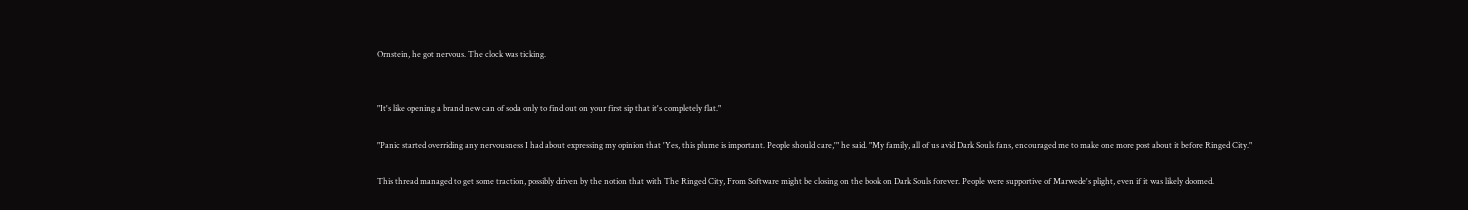Ornstein, he got nervous. The clock was ticking.


"It's like opening a brand new can of soda only to find out on your first sip that it's completely flat."

"Panic started overriding any nervousness I had about expressing my opinion that 'Yes, this plume is important. People should care,'" he said. "My family, all of us avid Dark Souls fans, encouraged me to make one more post about it before Ringed City."

This thread managed to get some traction, possibly driven by the notion that with The Ringed City, From Software might be closing on the book on Dark Souls forever. People were supportive of Marwede's plight, even if it was likely doomed.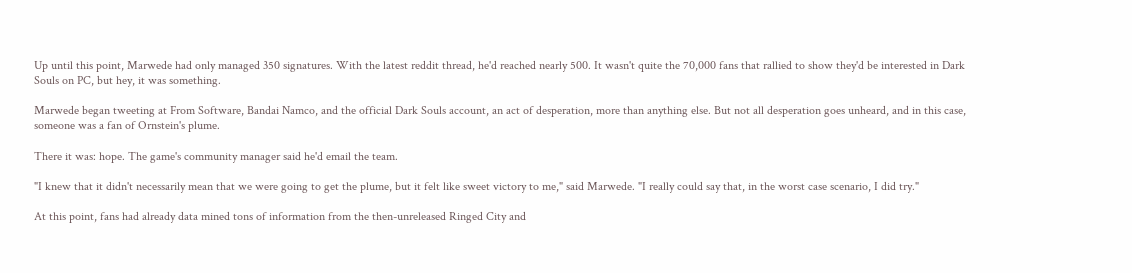Up until this point, Marwede had only managed 350 signatures. With the latest reddit thread, he'd reached nearly 500. It wasn't quite the 70,000 fans that rallied to show they'd be interested in Dark Souls on PC, but hey, it was something.

Marwede began tweeting at From Software, Bandai Namco, and the official Dark Souls account, an act of desperation, more than anything else. But not all desperation goes unheard, and in this case, someone was a fan of Ornstein's plume.

There it was: hope. The game's community manager said he'd email the team.

"I knew that it didn't necessarily mean that we were going to get the plume, but it felt like sweet victory to me," said Marwede. "I really could say that, in the worst case scenario, I did try."

At this point, fans had already data mined tons of information from the then-unreleased Ringed City and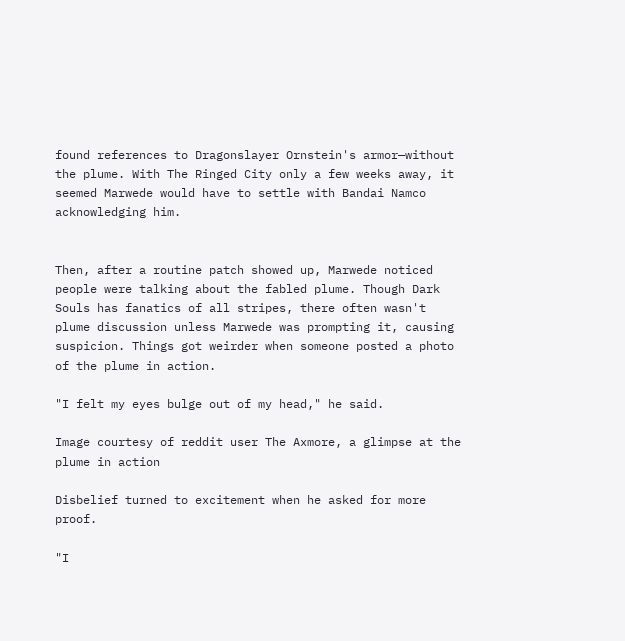found references to Dragonslayer Ornstein's armor—without the plume. With The Ringed City only a few weeks away, it seemed Marwede would have to settle with Bandai Namco acknowledging him.


Then, after a routine patch showed up, Marwede noticed people were talking about the fabled plume. Though Dark Souls has fanatics of all stripes, there often wasn't plume discussion unless Marwede was prompting it, causing suspicion. Things got weirder when someone posted a photo of the plume in action.

"I felt my eyes bulge out of my head," he said.

Image courtesy of reddit user The Axmore, a glimpse at the plume in action

Disbelief turned to excitement when he asked for more proof.

"I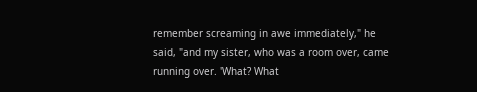remember screaming in awe immediately," he said, "and my sister, who was a room over, came running over. 'What? What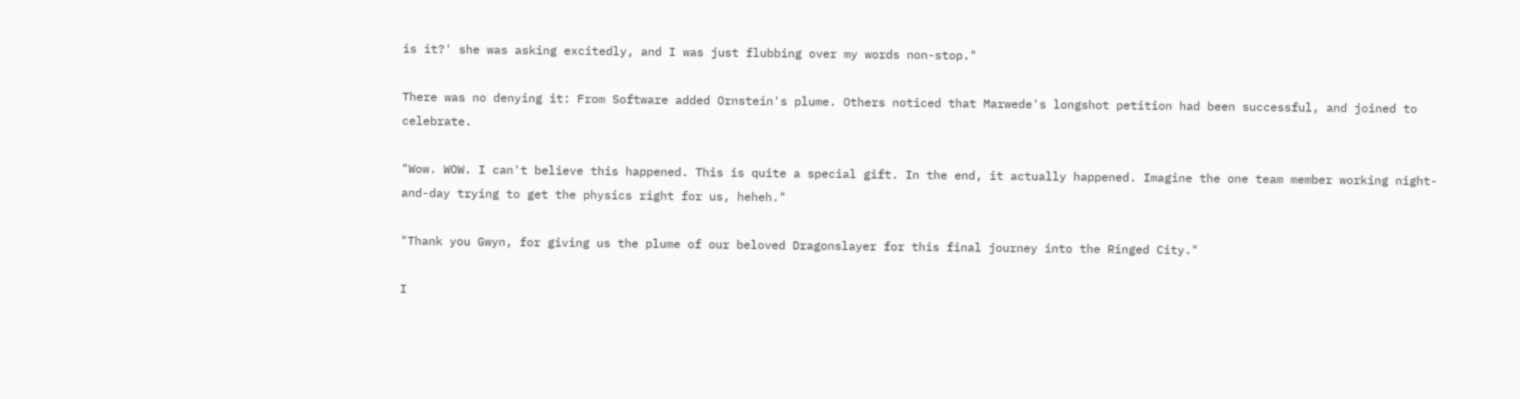is it?' she was asking excitedly, and I was just flubbing over my words non-stop."

There was no denying it: From Software added Ornstein's plume. Others noticed that Marwede's longshot petition had been successful, and joined to celebrate.

"Wow. WOW. I can't believe this happened. This is quite a special gift. In the end, it actually happened. Imagine the one team member working night-and-day trying to get the physics right for us, heheh."

"Thank you Gwyn, for giving us the plume of our beloved Dragonslayer for this final journey into the Ringed City."

I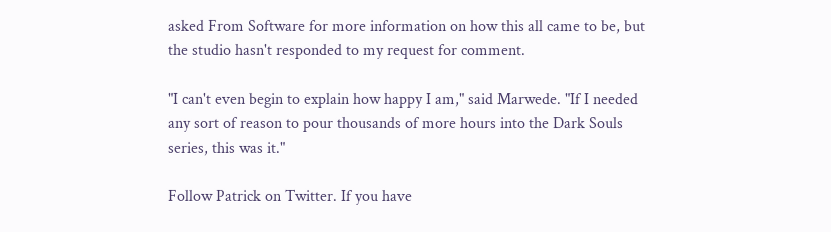asked From Software for more information on how this all came to be, but the studio hasn't responded to my request for comment.

"I can't even begin to explain how happy I am," said Marwede. "If I needed any sort of reason to pour thousands of more hours into the Dark Souls series, this was it."

Follow Patrick on Twitter. If you have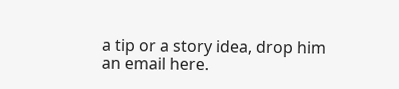a tip or a story idea, drop him an email here.